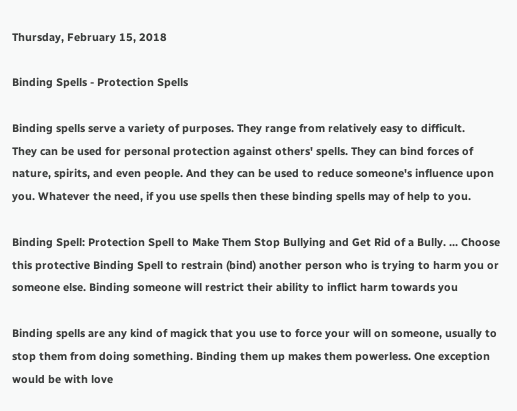Thursday, February 15, 2018

Binding Spells - Protection Spells

Binding spells serve a variety of purposes. They range from relatively easy to difficult.
They can be used for personal protection against others' spells. They can bind forces of nature, spirits, and even people. And they can be used to reduce someone's influence upon you. Whatever the need, if you use spells then these binding spells may of help to you.

Binding Spell: Protection Spell to Make Them Stop Bullying and Get Rid of a Bully. ... Choose this protective Binding Spell to restrain (bind) another person who is trying to harm you or someone else. Binding someone will restrict their ability to inflict harm towards you

Binding spells are any kind of magick that you use to force your will on someone, usually to stop them from doing something. Binding them up makes them powerless. One exception would be with love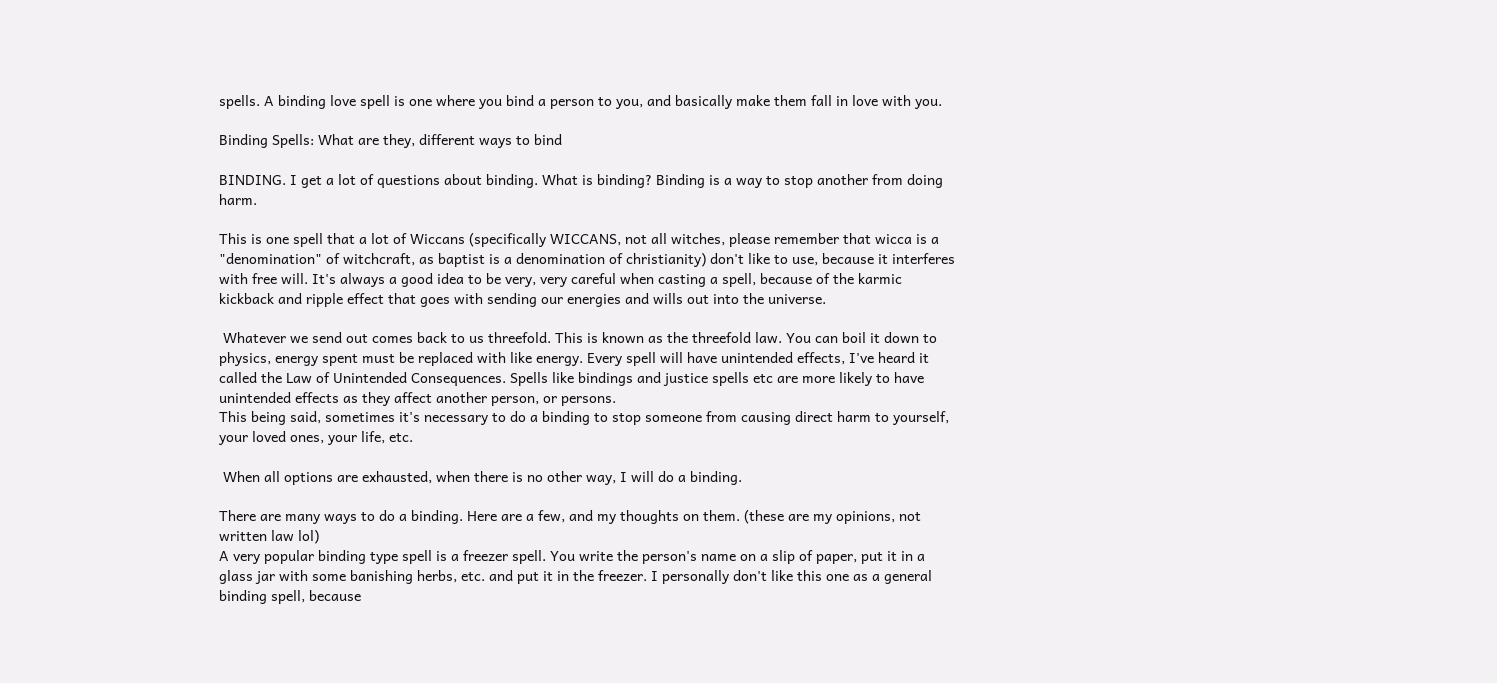spells. A binding love spell is one where you bind a person to you, and basically make them fall in love with you.

Binding Spells: What are they, different ways to bind

BINDING. I get a lot of questions about binding. What is binding? Binding is a way to stop another from doing harm.

This is one spell that a lot of Wiccans (specifically WICCANS, not all witches, please remember that wicca is a "denomination" of witchcraft, as baptist is a denomination of christianity) don't like to use, because it interferes with free will. It's always a good idea to be very, very careful when casting a spell, because of the karmic kickback and ripple effect that goes with sending our energies and wills out into the universe.

 Whatever we send out comes back to us threefold. This is known as the threefold law. You can boil it down to physics, energy spent must be replaced with like energy. Every spell will have unintended effects, I've heard it called the Law of Unintended Consequences. Spells like bindings and justice spells etc are more likely to have unintended effects as they affect another person, or persons.
This being said, sometimes it's necessary to do a binding to stop someone from causing direct harm to yourself, your loved ones, your life, etc.

 When all options are exhausted, when there is no other way, I will do a binding.

There are many ways to do a binding. Here are a few, and my thoughts on them. (these are my opinions, not written law lol)
A very popular binding type spell is a freezer spell. You write the person's name on a slip of paper, put it in a glass jar with some banishing herbs, etc. and put it in the freezer. I personally don't like this one as a general binding spell, because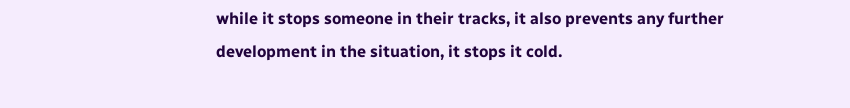while it stops someone in their tracks, it also prevents any further development in the situation, it stops it cold.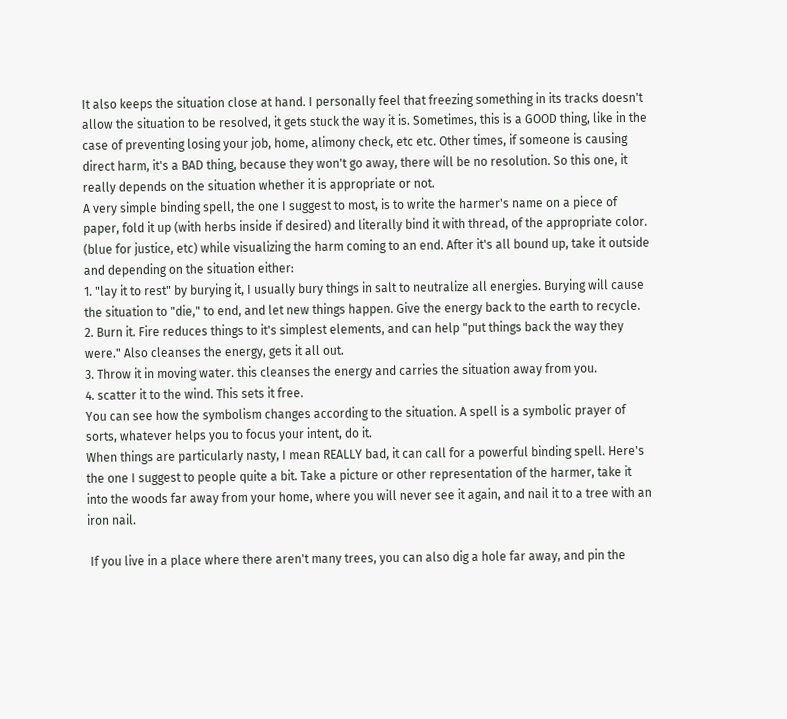It also keeps the situation close at hand. I personally feel that freezing something in its tracks doesn't allow the situation to be resolved, it gets stuck the way it is. Sometimes, this is a GOOD thing, like in the case of preventing losing your job, home, alimony check, etc etc. Other times, if someone is causing direct harm, it's a BAD thing, because they won't go away, there will be no resolution. So this one, it really depends on the situation whether it is appropriate or not.
A very simple binding spell, the one I suggest to most, is to write the harmer's name on a piece of paper, fold it up (with herbs inside if desired) and literally bind it with thread, of the appropriate color. (blue for justice, etc) while visualizing the harm coming to an end. After it's all bound up, take it outside and depending on the situation either:
1. "lay it to rest" by burying it, I usually bury things in salt to neutralize all energies. Burying will cause the situation to "die," to end, and let new things happen. Give the energy back to the earth to recycle.
2. Burn it. Fire reduces things to it's simplest elements, and can help "put things back the way they were." Also cleanses the energy, gets it all out.
3. Throw it in moving water. this cleanses the energy and carries the situation away from you.
4. scatter it to the wind. This sets it free.
You can see how the symbolism changes according to the situation. A spell is a symbolic prayer of sorts, whatever helps you to focus your intent, do it.
When things are particularly nasty, I mean REALLY bad, it can call for a powerful binding spell. Here's the one I suggest to people quite a bit. Take a picture or other representation of the harmer, take it into the woods far away from your home, where you will never see it again, and nail it to a tree with an iron nail.

 If you live in a place where there aren't many trees, you can also dig a hole far away, and pin the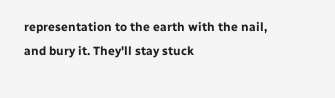representation to the earth with the nail, and bury it. They'll stay stuck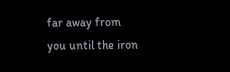far away from you until the iron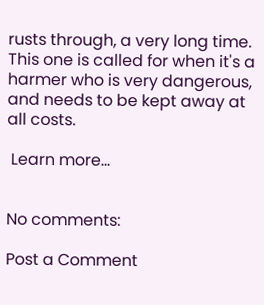rusts through, a very long time. This one is called for when it's a harmer who is very dangerous, and needs to be kept away at all costs.

 Learn more...


No comments:

Post a Comment